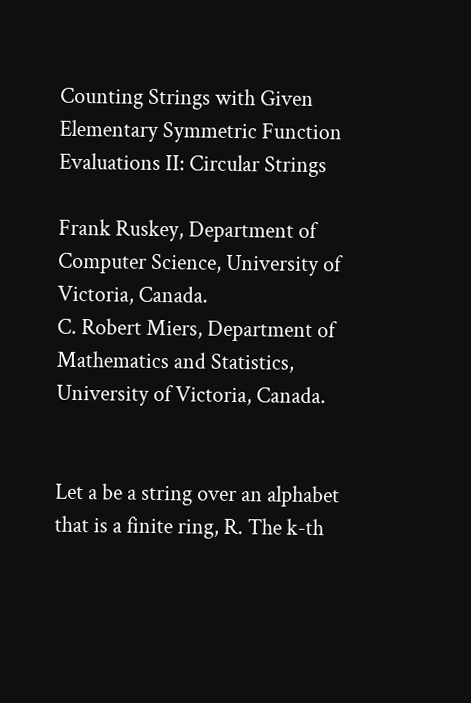Counting Strings with Given Elementary Symmetric Function Evaluations II: Circular Strings

Frank Ruskey, Department of Computer Science, University of Victoria, Canada.
C. Robert Miers, Department of Mathematics and Statistics, University of Victoria, Canada.


Let a be a string over an alphabet that is a finite ring, R. The k-th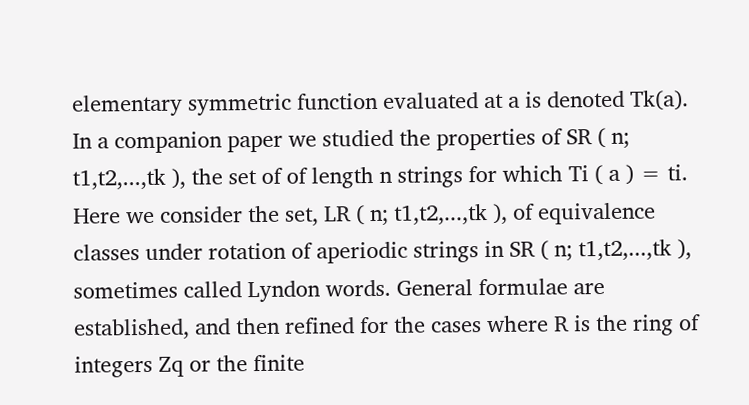elementary symmetric function evaluated at a is denoted Tk(a). In a companion paper we studied the properties of SR ( n; t1,t2,...,tk ), the set of of length n strings for which Ti ( a ) = ti. Here we consider the set, LR ( n; t1,t2,...,tk ), of equivalence classes under rotation of aperiodic strings in SR ( n; t1,t2,...,tk ), sometimes called Lyndon words. General formulae are established, and then refined for the cases where R is the ring of integers Zq or the finite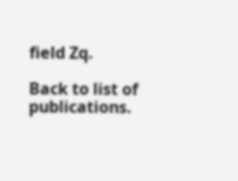field Zq.

Back to list of publications.